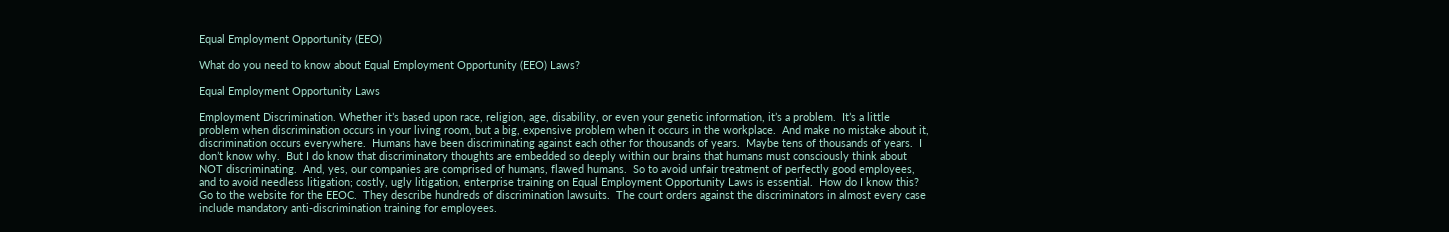Equal Employment Opportunity (EEO)

What do you need to know about Equal Employment Opportunity (EEO) Laws?

Equal Employment Opportunity Laws

Employment Discrimination. Whether it’s based upon race, religion, age, disability, or even your genetic information, it’s a problem.  It’s a little problem when discrimination occurs in your living room, but a big, expensive problem when it occurs in the workplace.  And make no mistake about it, discrimination occurs everywhere.  Humans have been discriminating against each other for thousands of years.  Maybe tens of thousands of years.  I don’t know why.  But I do know that discriminatory thoughts are embedded so deeply within our brains that humans must consciously think about NOT discriminating.  And, yes, our companies are comprised of humans, flawed humans.  So to avoid unfair treatment of perfectly good employees, and to avoid needless litigation; costly, ugly litigation, enterprise training on Equal Employment Opportunity Laws is essential.  How do I know this?  Go to the website for the EEOC.  They describe hundreds of discrimination lawsuits.  The court orders against the discriminators in almost every case include mandatory anti-discrimination training for employees.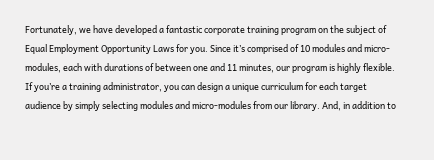Fortunately, we have developed a fantastic corporate training program on the subject of Equal Employment Opportunity Laws for you. Since it’s comprised of 10 modules and micro-modules, each with durations of between one and 11 minutes, our program is highly flexible. If you’re a training administrator, you can design a unique curriculum for each target audience by simply selecting modules and micro-modules from our library. And, in addition to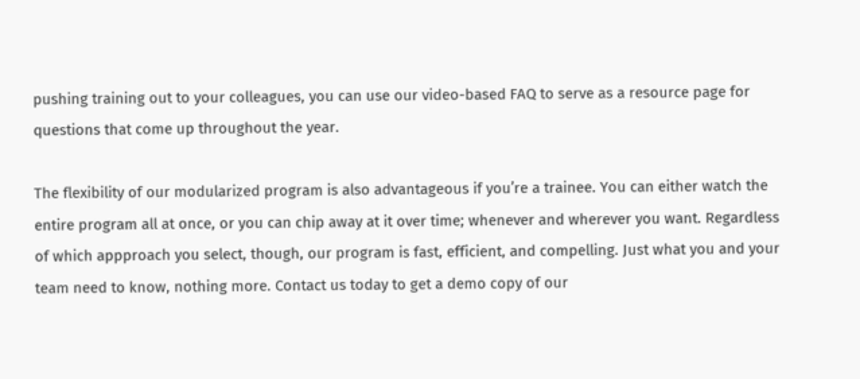pushing training out to your colleagues, you can use our video-based FAQ to serve as a resource page for questions that come up throughout the year.

The flexibility of our modularized program is also advantageous if you’re a trainee. You can either watch the entire program all at once, or you can chip away at it over time; whenever and wherever you want. Regardless of which appproach you select, though, our program is fast, efficient, and compelling. Just what you and your team need to know, nothing more. Contact us today to get a demo copy of our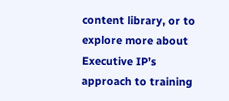content library, or to explore more about Executive IP’s approach to training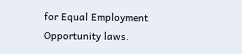for Equal Employment Opportunity laws.